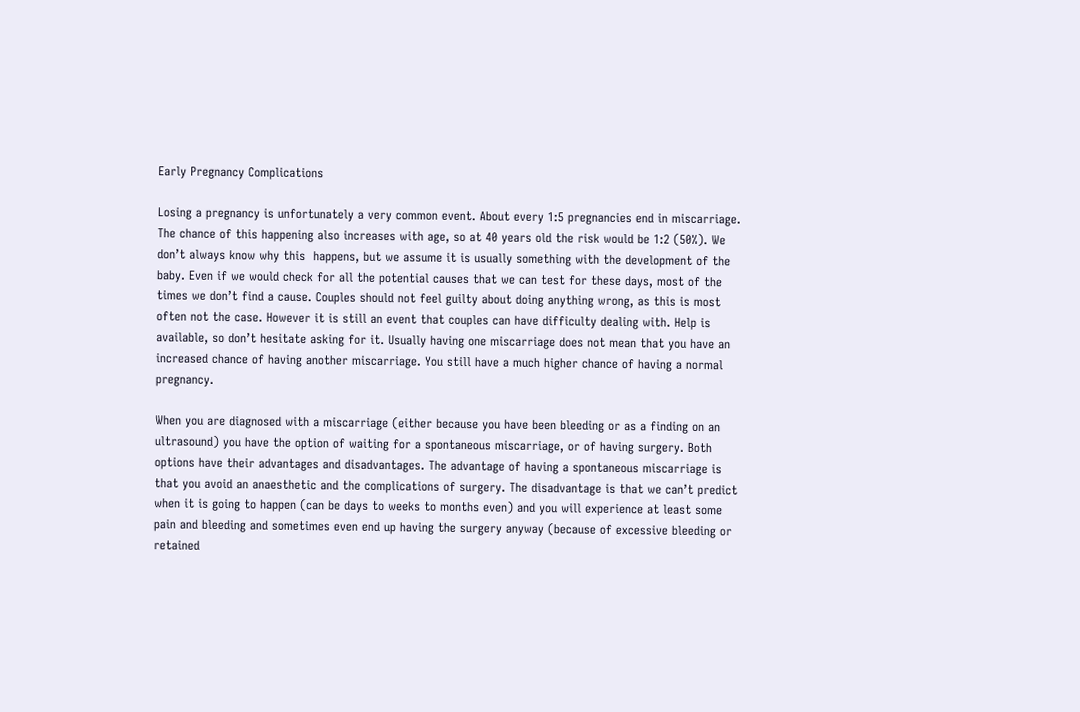Early Pregnancy Complications

Losing a pregnancy is unfortunately a very common event. About every 1:5 pregnancies end in miscarriage. The chance of this happening also increases with age, so at 40 years old the risk would be 1:2 (50%). We don’t always know why this  happens, but we assume it is usually something with the development of the baby. Even if we would check for all the potential causes that we can test for these days, most of the times we don’t find a cause. Couples should not feel guilty about doing anything wrong, as this is most often not the case. However it is still an event that couples can have difficulty dealing with. Help is available, so don’t hesitate asking for it. Usually having one miscarriage does not mean that you have an increased chance of having another miscarriage. You still have a much higher chance of having a normal pregnancy.

When you are diagnosed with a miscarriage (either because you have been bleeding or as a finding on an ultrasound) you have the option of waiting for a spontaneous miscarriage, or of having surgery. Both options have their advantages and disadvantages. The advantage of having a spontaneous miscarriage is that you avoid an anaesthetic and the complications of surgery. The disadvantage is that we can’t predict when it is going to happen (can be days to weeks to months even) and you will experience at least some pain and bleeding and sometimes even end up having the surgery anyway (because of excessive bleeding or retained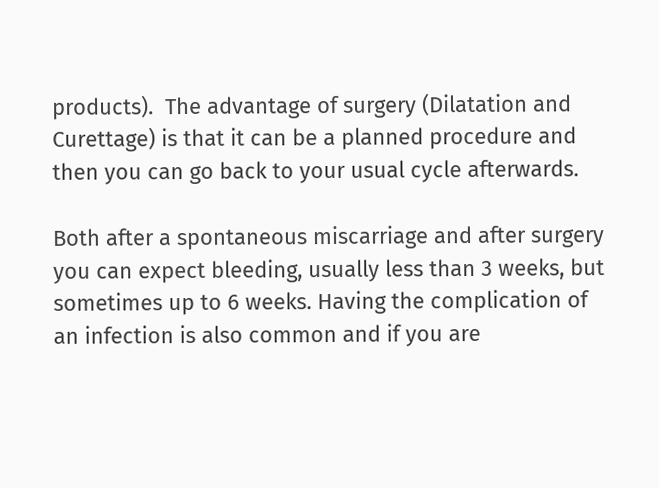products).  The advantage of surgery (Dilatation and Curettage) is that it can be a planned procedure and then you can go back to your usual cycle afterwards.

Both after a spontaneous miscarriage and after surgery you can expect bleeding, usually less than 3 weeks, but sometimes up to 6 weeks. Having the complication of an infection is also common and if you are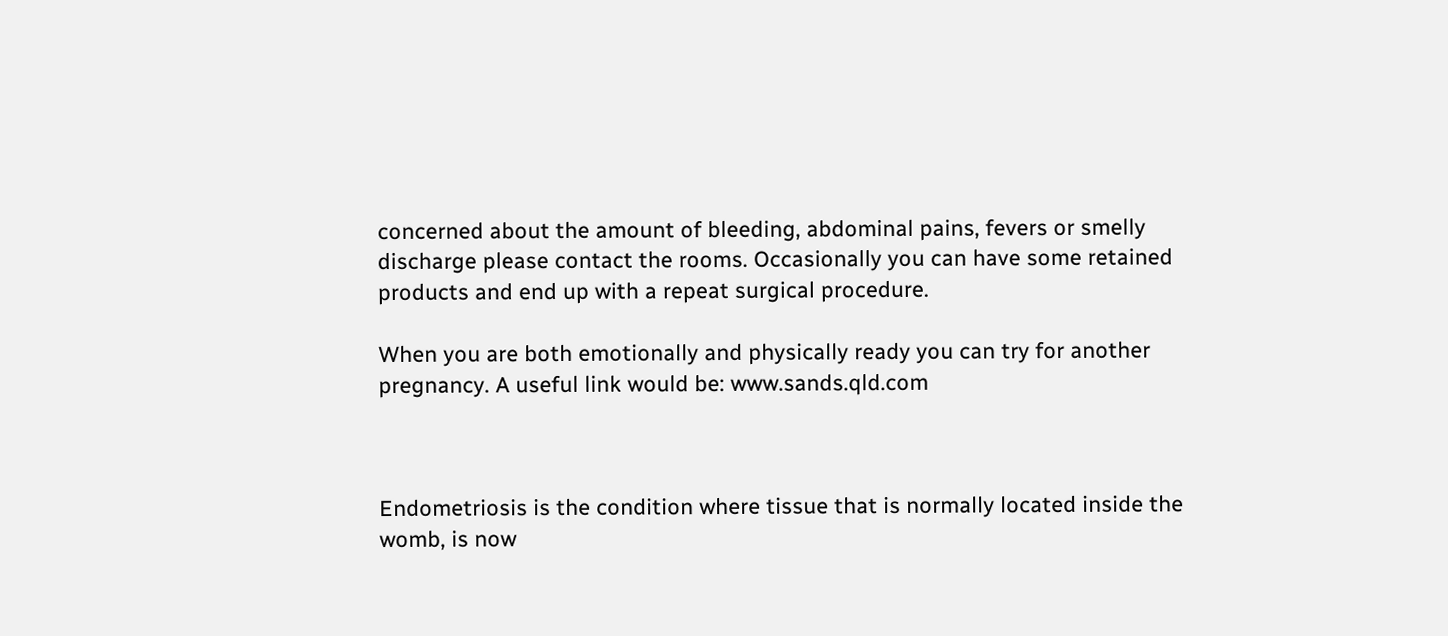concerned about the amount of bleeding, abdominal pains, fevers or smelly discharge please contact the rooms. Occasionally you can have some retained products and end up with a repeat surgical procedure.

When you are both emotionally and physically ready you can try for another pregnancy. A useful link would be: www.sands.qld.com



Endometriosis is the condition where tissue that is normally located inside the womb, is now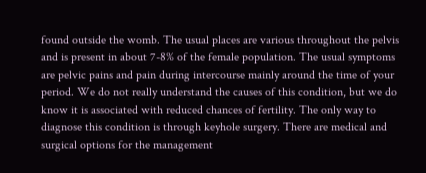found outside the womb. The usual places are various throughout the pelvis and is present in about 7-8% of the female population. The usual symptoms are pelvic pains and pain during intercourse mainly around the time of your period. We do not really understand the causes of this condition, but we do know it is associated with reduced chances of fertility. The only way to  diagnose this condition is through keyhole surgery. There are medical and surgical options for the management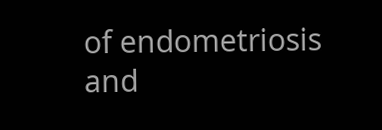of endometriosis and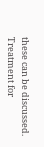these can be discussed. Treatment for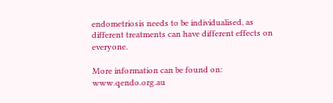endometriosis needs to be individualised, as different treatments can have different effects on everyone.

More information can be found on: www.qendo.org.au